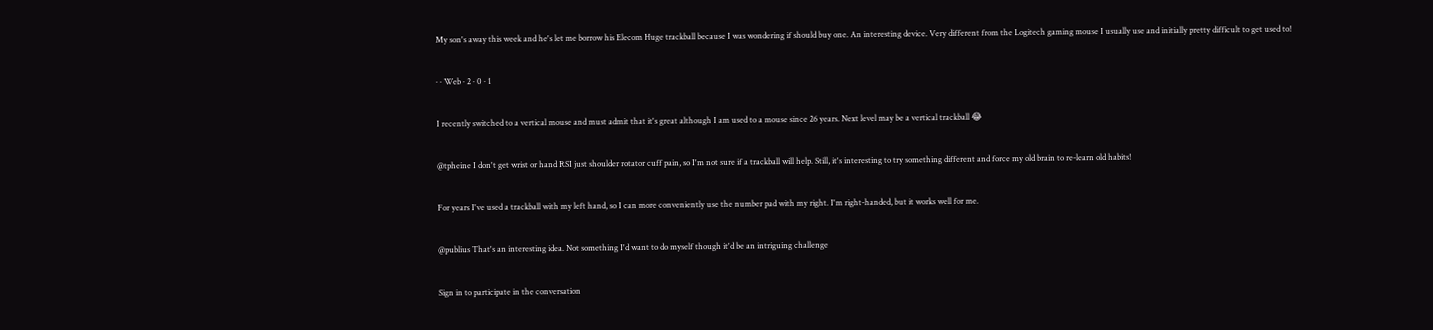My son's away this week and he's let me borrow his Elecom Huge trackball because I was wondering if should buy one. An interesting device. Very different from the Logitech gaming mouse I usually use and initially pretty difficult to get used to!

· · Web · 2 · 0 · 1

I recently switched to a vertical mouse and must admit that it's great although I am used to a mouse since 26 years. Next level may be a vertical trackball 😂

@tpheine I don't get wrist or hand RSI just shoulder rotator cuff pain, so I'm not sure if a trackball will help. Still, it's interesting to try something different and force my old brain to re-learn old habits!

For years I've used a trackball with my left hand, so I can more conveniently use the number pad with my right. I'm right-handed, but it works well for me.

@publius That's an interesting idea. Not something I'd want to do myself though it'd be an intriguing challenge

Sign in to participate in the conversation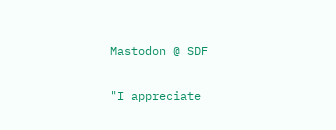Mastodon @ SDF

"I appreciate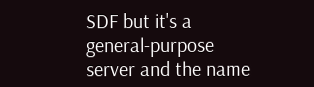SDF but it's a general-purpose server and the name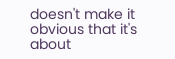doesn't make it obvious that it's about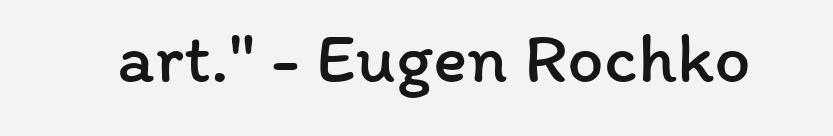art." - Eugen Rochko